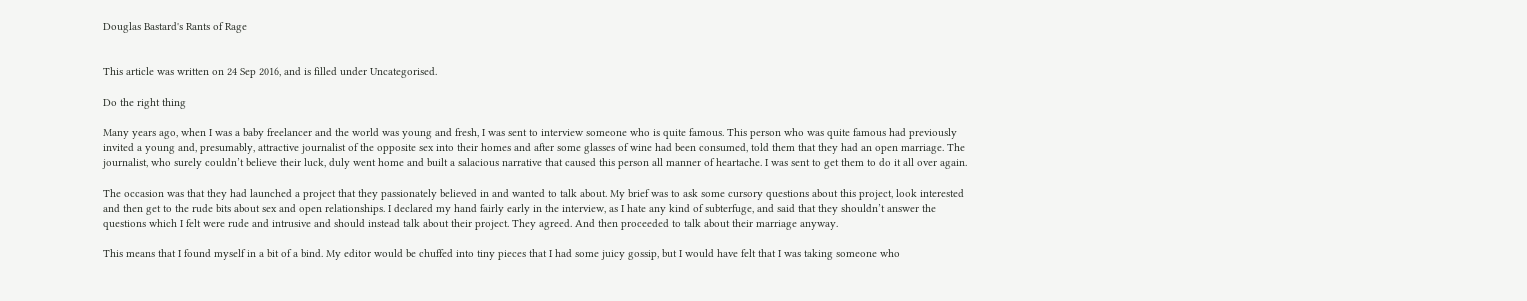Douglas Bastard's Rants of Rage


This article was written on 24 Sep 2016, and is filled under Uncategorised.

Do the right thing

Many years ago, when I was a baby freelancer and the world was young and fresh, I was sent to interview someone who is quite famous. This person who was quite famous had previously invited a young and, presumably, attractive journalist of the opposite sex into their homes and after some glasses of wine had been consumed, told them that they had an open marriage. The journalist, who surely couldn’t believe their luck, duly went home and built a salacious narrative that caused this person all manner of heartache. I was sent to get them to do it all over again.

The occasion was that they had launched a project that they passionately believed in and wanted to talk about. My brief was to ask some cursory questions about this project, look interested and then get to the rude bits about sex and open relationships. I declared my hand fairly early in the interview, as I hate any kind of subterfuge, and said that they shouldn’t answer the questions which I felt were rude and intrusive and should instead talk about their project. They agreed. And then proceeded to talk about their marriage anyway.

This means that I found myself in a bit of a bind. My editor would be chuffed into tiny pieces that I had some juicy gossip, but I would have felt that I was taking someone who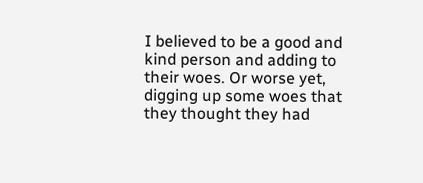I believed to be a good and kind person and adding to their woes. Or worse yet, digging up some woes that they thought they had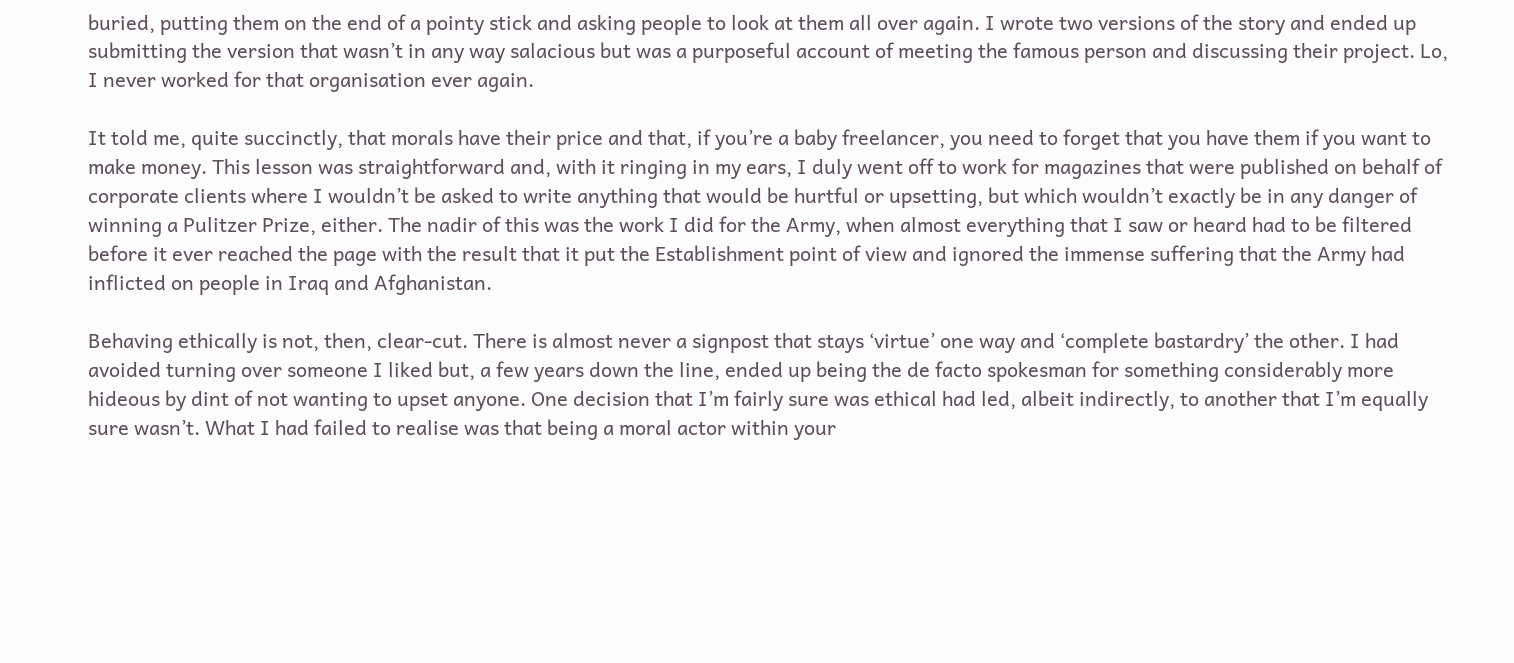buried, putting them on the end of a pointy stick and asking people to look at them all over again. I wrote two versions of the story and ended up submitting the version that wasn’t in any way salacious but was a purposeful account of meeting the famous person and discussing their project. Lo, I never worked for that organisation ever again.

It told me, quite succinctly, that morals have their price and that, if you’re a baby freelancer, you need to forget that you have them if you want to make money. This lesson was straightforward and, with it ringing in my ears, I duly went off to work for magazines that were published on behalf of corporate clients where I wouldn’t be asked to write anything that would be hurtful or upsetting, but which wouldn’t exactly be in any danger of winning a Pulitzer Prize, either. The nadir of this was the work I did for the Army, when almost everything that I saw or heard had to be filtered before it ever reached the page with the result that it put the Establishment point of view and ignored the immense suffering that the Army had inflicted on people in Iraq and Afghanistan.

Behaving ethically is not, then, clear-cut. There is almost never a signpost that stays ‘virtue’ one way and ‘complete bastardry’ the other. I had avoided turning over someone I liked but, a few years down the line, ended up being the de facto spokesman for something considerably more hideous by dint of not wanting to upset anyone. One decision that I’m fairly sure was ethical had led, albeit indirectly, to another that I’m equally sure wasn’t. What I had failed to realise was that being a moral actor within your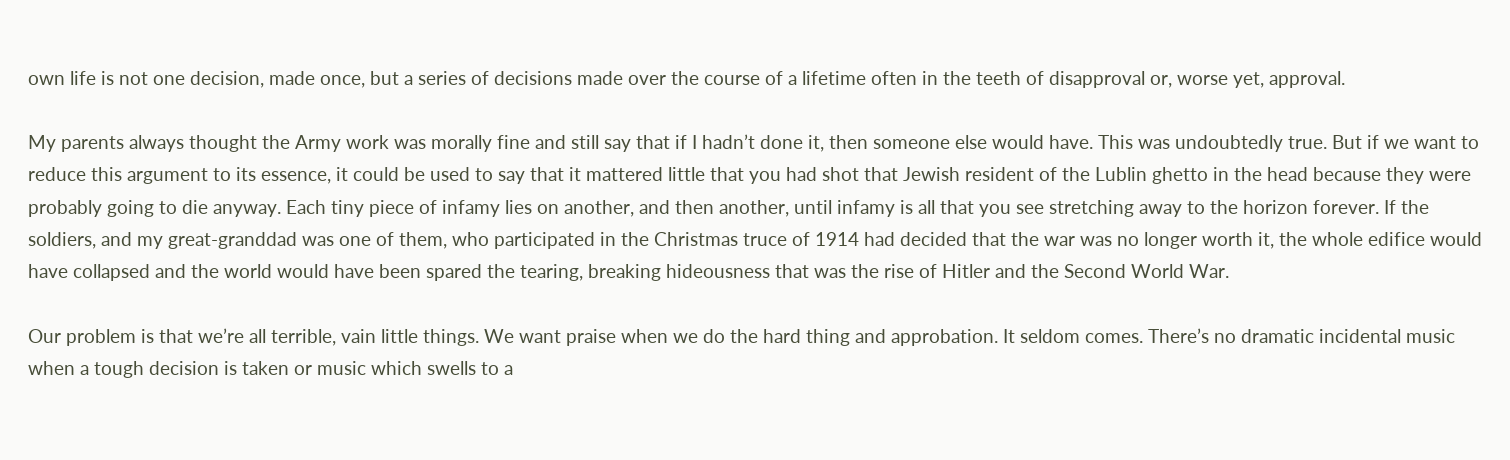own life is not one decision, made once, but a series of decisions made over the course of a lifetime often in the teeth of disapproval or, worse yet, approval.

My parents always thought the Army work was morally fine and still say that if I hadn’t done it, then someone else would have. This was undoubtedly true. But if we want to reduce this argument to its essence, it could be used to say that it mattered little that you had shot that Jewish resident of the Lublin ghetto in the head because they were probably going to die anyway. Each tiny piece of infamy lies on another, and then another, until infamy is all that you see stretching away to the horizon forever. If the soldiers, and my great-granddad was one of them, who participated in the Christmas truce of 1914 had decided that the war was no longer worth it, the whole edifice would have collapsed and the world would have been spared the tearing, breaking hideousness that was the rise of Hitler and the Second World War.

Our problem is that we’re all terrible, vain little things. We want praise when we do the hard thing and approbation. It seldom comes. There’s no dramatic incidental music when a tough decision is taken or music which swells to a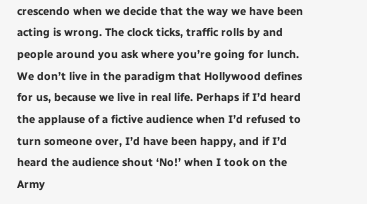crescendo when we decide that the way we have been acting is wrong. The clock ticks, traffic rolls by and people around you ask where you’re going for lunch. We don’t live in the paradigm that Hollywood defines for us, because we live in real life. Perhaps if I’d heard the applause of a fictive audience when I’d refused to turn someone over, I’d have been happy, and if I’d heard the audience shout ‘No!’ when I took on the Army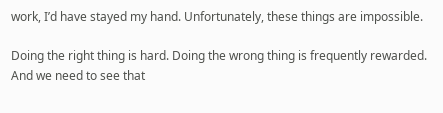work, I’d have stayed my hand. Unfortunately, these things are impossible.

Doing the right thing is hard. Doing the wrong thing is frequently rewarded. And we need to see that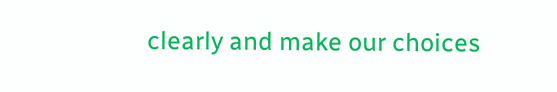clearly and make our choices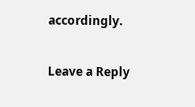accordingly.

Leave a Reply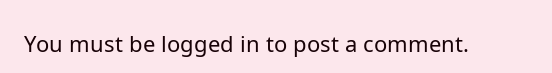You must be logged in to post a comment.